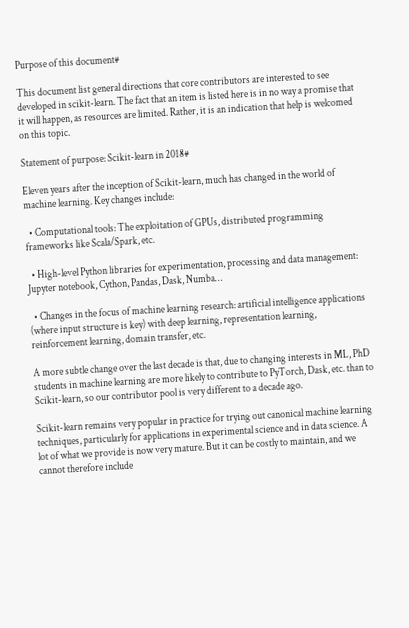Purpose of this document#

This document list general directions that core contributors are interested to see developed in scikit-learn. The fact that an item is listed here is in no way a promise that it will happen, as resources are limited. Rather, it is an indication that help is welcomed on this topic.

Statement of purpose: Scikit-learn in 2018#

Eleven years after the inception of Scikit-learn, much has changed in the world of machine learning. Key changes include:

  • Computational tools: The exploitation of GPUs, distributed programming frameworks like Scala/Spark, etc.

  • High-level Python libraries for experimentation, processing and data management: Jupyter notebook, Cython, Pandas, Dask, Numba…

  • Changes in the focus of machine learning research: artificial intelligence applications (where input structure is key) with deep learning, representation learning, reinforcement learning, domain transfer, etc.

A more subtle change over the last decade is that, due to changing interests in ML, PhD students in machine learning are more likely to contribute to PyTorch, Dask, etc. than to Scikit-learn, so our contributor pool is very different to a decade ago.

Scikit-learn remains very popular in practice for trying out canonical machine learning techniques, particularly for applications in experimental science and in data science. A lot of what we provide is now very mature. But it can be costly to maintain, and we cannot therefore include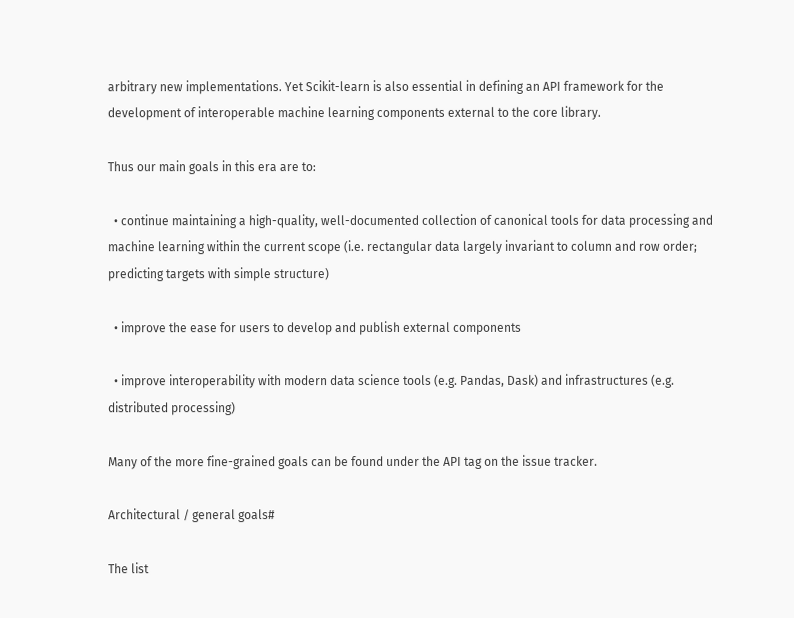arbitrary new implementations. Yet Scikit-learn is also essential in defining an API framework for the development of interoperable machine learning components external to the core library.

Thus our main goals in this era are to:

  • continue maintaining a high-quality, well-documented collection of canonical tools for data processing and machine learning within the current scope (i.e. rectangular data largely invariant to column and row order; predicting targets with simple structure)

  • improve the ease for users to develop and publish external components

  • improve interoperability with modern data science tools (e.g. Pandas, Dask) and infrastructures (e.g. distributed processing)

Many of the more fine-grained goals can be found under the API tag on the issue tracker.

Architectural / general goals#

The list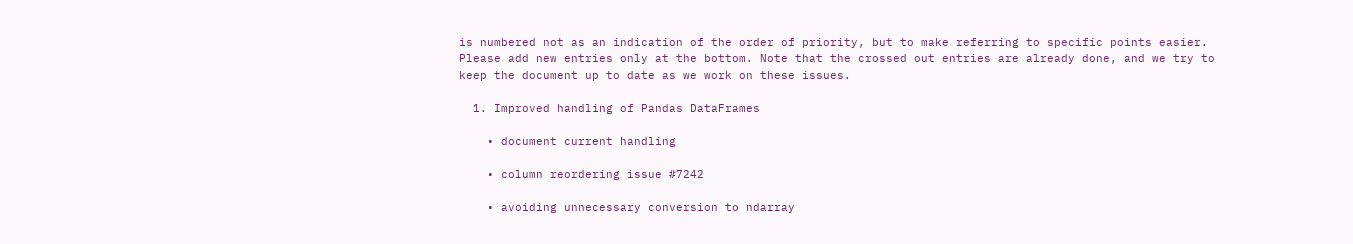is numbered not as an indication of the order of priority, but to make referring to specific points easier. Please add new entries only at the bottom. Note that the crossed out entries are already done, and we try to keep the document up to date as we work on these issues.

  1. Improved handling of Pandas DataFrames

    • document current handling

    • column reordering issue #7242

    • avoiding unnecessary conversion to ndarray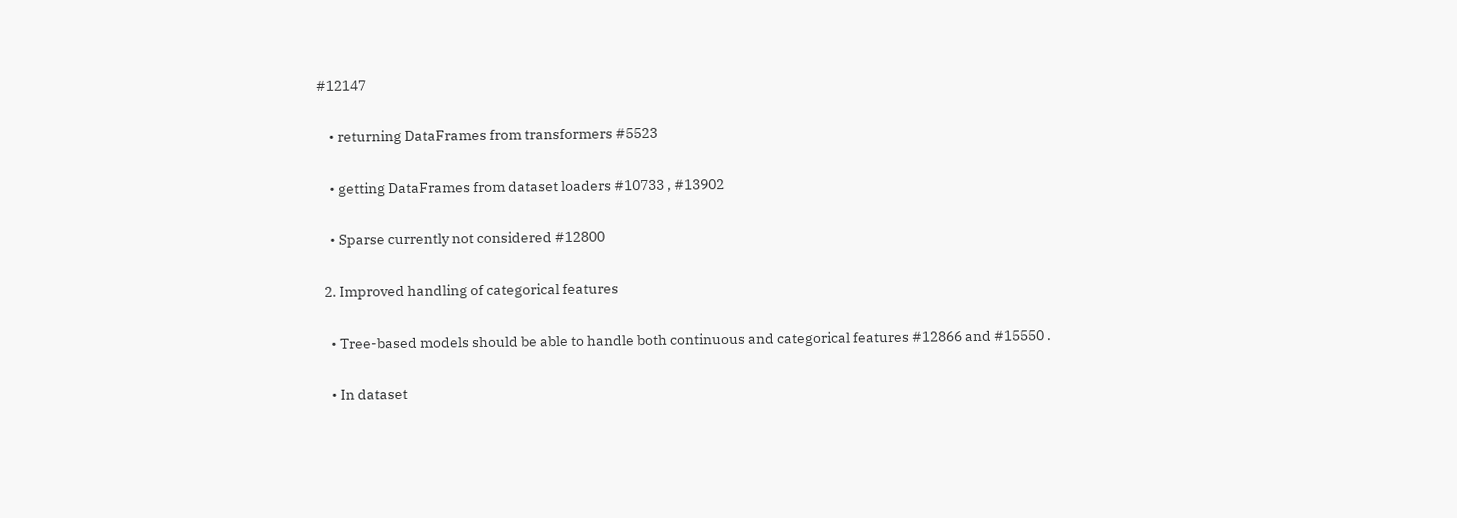#12147

    • returning DataFrames from transformers #5523

    • getting DataFrames from dataset loaders #10733 , #13902

    • Sparse currently not considered #12800

  2. Improved handling of categorical features

    • Tree-based models should be able to handle both continuous and categorical features #12866 and #15550 .

    • In dataset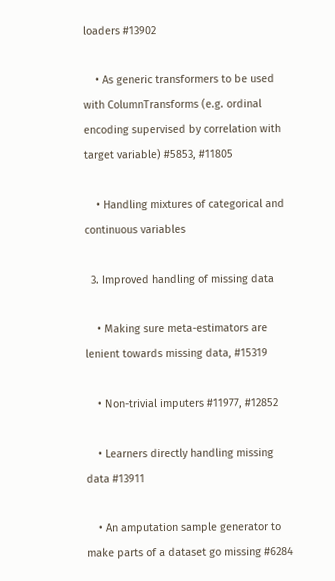loaders #13902

    • As generic transformers to be used with ColumnTransforms (e.g. ordinal encoding supervised by correlation with target variable) #5853, #11805

    • Handling mixtures of categorical and continuous variables

  3. Improved handling of missing data

    • Making sure meta-estimators are lenient towards missing data, #15319

    • Non-trivial imputers #11977, #12852

    • Learners directly handling missing data #13911

    • An amputation sample generator to make parts of a dataset go missing #6284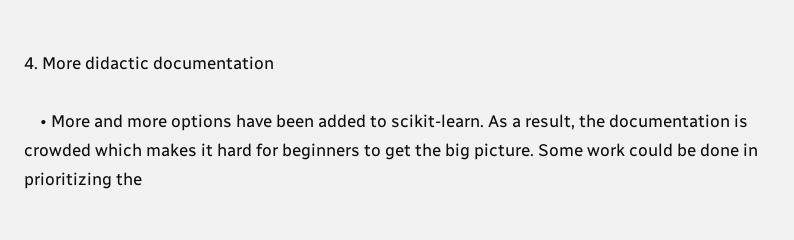4. More didactic documentation

    • More and more options have been added to scikit-learn. As a result, the documentation is crowded which makes it hard for beginners to get the big picture. Some work could be done in prioritizing the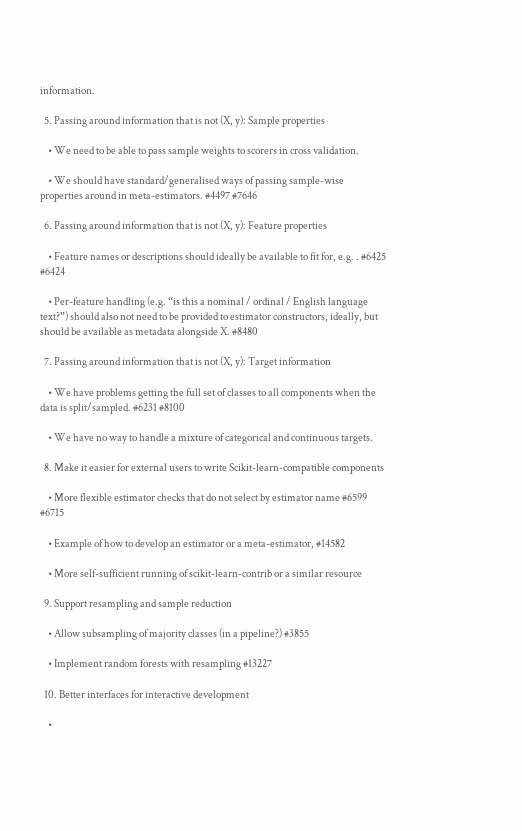information.

  5. Passing around information that is not (X, y): Sample properties

    • We need to be able to pass sample weights to scorers in cross validation.

    • We should have standard/generalised ways of passing sample-wise properties around in meta-estimators. #4497 #7646

  6. Passing around information that is not (X, y): Feature properties

    • Feature names or descriptions should ideally be available to fit for, e.g. . #6425 #6424

    • Per-feature handling (e.g. “is this a nominal / ordinal / English language text?”) should also not need to be provided to estimator constructors, ideally, but should be available as metadata alongside X. #8480

  7. Passing around information that is not (X, y): Target information

    • We have problems getting the full set of classes to all components when the data is split/sampled. #6231 #8100

    • We have no way to handle a mixture of categorical and continuous targets.

  8. Make it easier for external users to write Scikit-learn-compatible components

    • More flexible estimator checks that do not select by estimator name #6599 #6715

    • Example of how to develop an estimator or a meta-estimator, #14582

    • More self-sufficient running of scikit-learn-contrib or a similar resource

  9. Support resampling and sample reduction

    • Allow subsampling of majority classes (in a pipeline?) #3855

    • Implement random forests with resampling #13227

  10. Better interfaces for interactive development

    •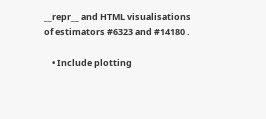__repr__ and HTML visualisations of estimators #6323 and #14180 .

    • Include plotting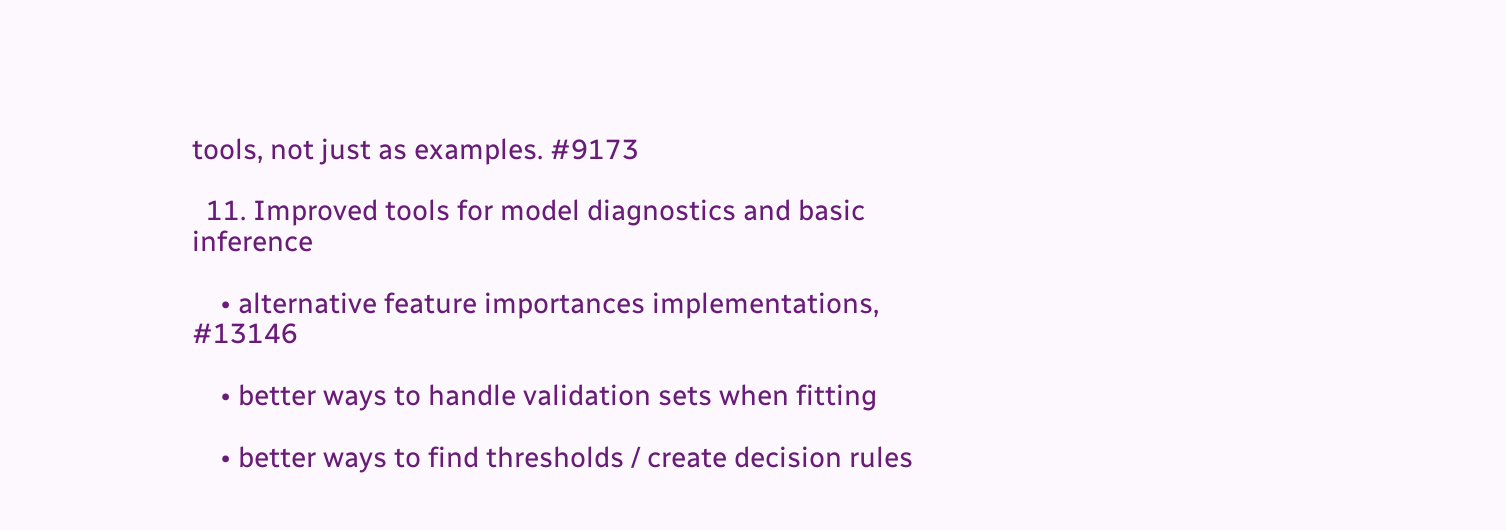tools, not just as examples. #9173

  11. Improved tools for model diagnostics and basic inference

    • alternative feature importances implementations, #13146

    • better ways to handle validation sets when fitting

    • better ways to find thresholds / create decision rules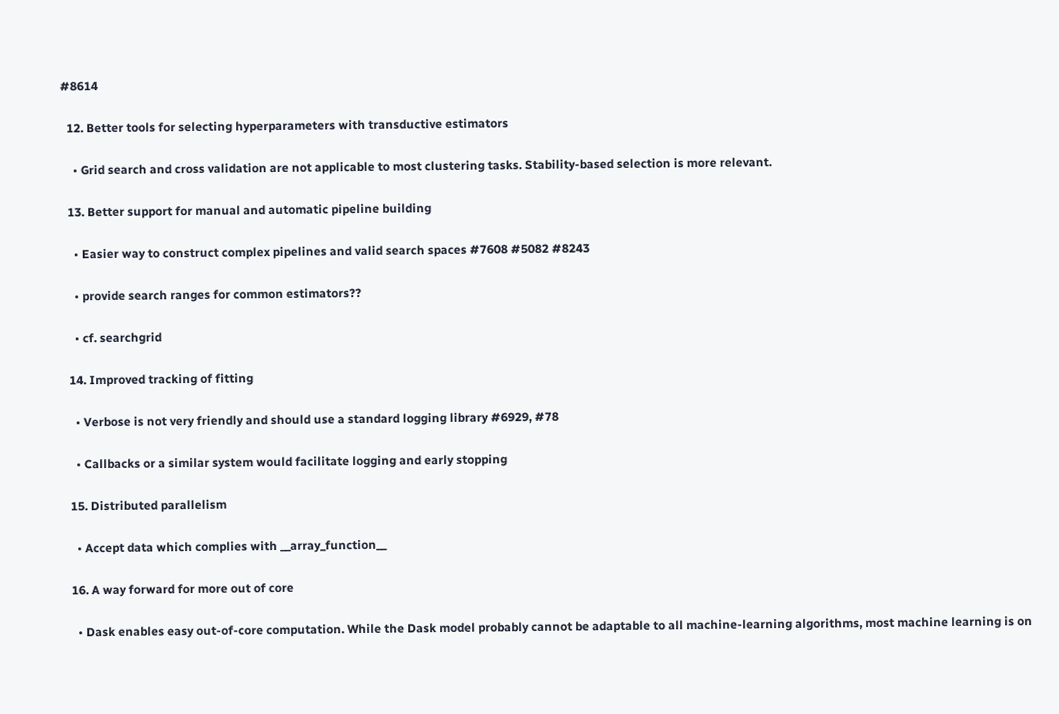#8614

  12. Better tools for selecting hyperparameters with transductive estimators

    • Grid search and cross validation are not applicable to most clustering tasks. Stability-based selection is more relevant.

  13. Better support for manual and automatic pipeline building

    • Easier way to construct complex pipelines and valid search spaces #7608 #5082 #8243

    • provide search ranges for common estimators??

    • cf. searchgrid

  14. Improved tracking of fitting

    • Verbose is not very friendly and should use a standard logging library #6929, #78

    • Callbacks or a similar system would facilitate logging and early stopping

  15. Distributed parallelism

    • Accept data which complies with __array_function__

  16. A way forward for more out of core

    • Dask enables easy out-of-core computation. While the Dask model probably cannot be adaptable to all machine-learning algorithms, most machine learning is on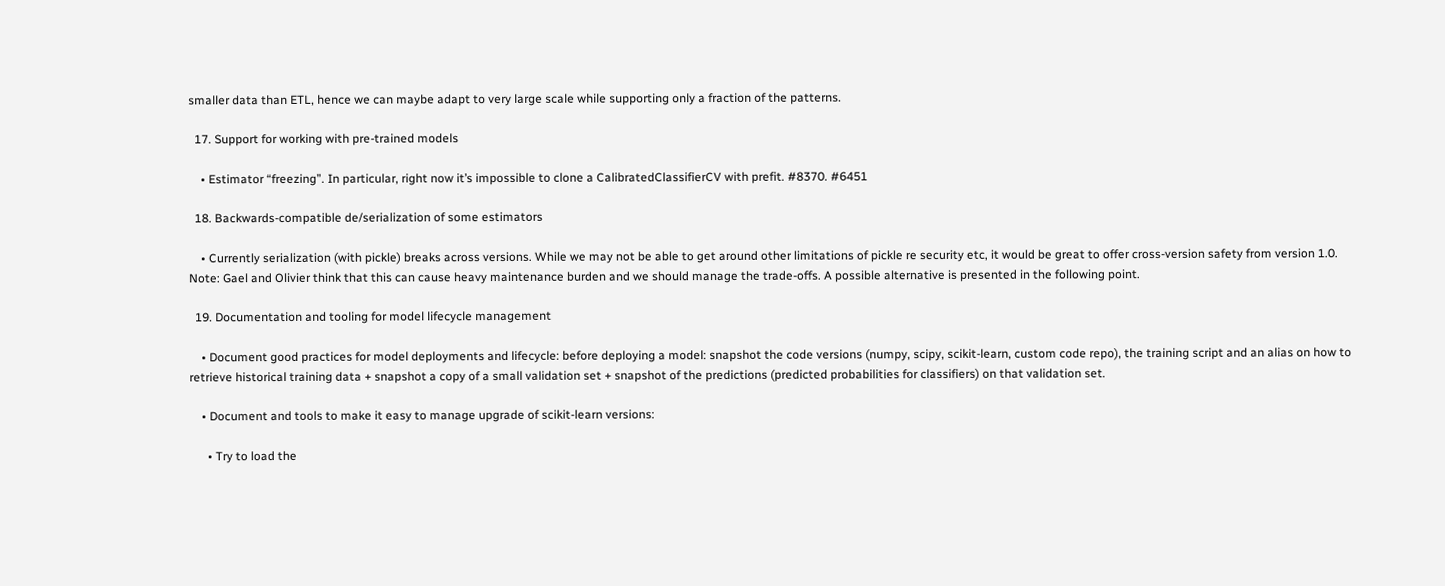smaller data than ETL, hence we can maybe adapt to very large scale while supporting only a fraction of the patterns.

  17. Support for working with pre-trained models

    • Estimator “freezing”. In particular, right now it’s impossible to clone a CalibratedClassifierCV with prefit. #8370. #6451

  18. Backwards-compatible de/serialization of some estimators

    • Currently serialization (with pickle) breaks across versions. While we may not be able to get around other limitations of pickle re security etc, it would be great to offer cross-version safety from version 1.0. Note: Gael and Olivier think that this can cause heavy maintenance burden and we should manage the trade-offs. A possible alternative is presented in the following point.

  19. Documentation and tooling for model lifecycle management

    • Document good practices for model deployments and lifecycle: before deploying a model: snapshot the code versions (numpy, scipy, scikit-learn, custom code repo), the training script and an alias on how to retrieve historical training data + snapshot a copy of a small validation set + snapshot of the predictions (predicted probabilities for classifiers) on that validation set.

    • Document and tools to make it easy to manage upgrade of scikit-learn versions:

      • Try to load the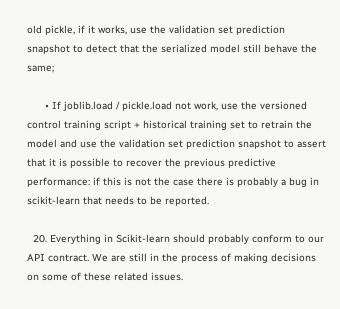old pickle, if it works, use the validation set prediction snapshot to detect that the serialized model still behave the same;

      • If joblib.load / pickle.load not work, use the versioned control training script + historical training set to retrain the model and use the validation set prediction snapshot to assert that it is possible to recover the previous predictive performance: if this is not the case there is probably a bug in scikit-learn that needs to be reported.

  20. Everything in Scikit-learn should probably conform to our API contract. We are still in the process of making decisions on some of these related issues.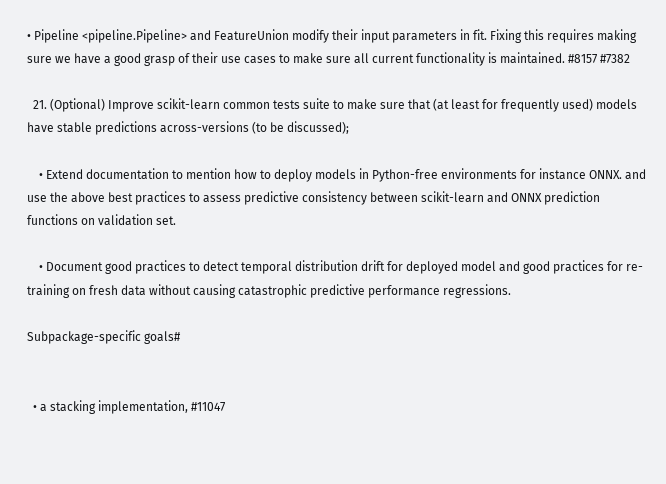• Pipeline <pipeline.Pipeline> and FeatureUnion modify their input parameters in fit. Fixing this requires making sure we have a good grasp of their use cases to make sure all current functionality is maintained. #8157 #7382

  21. (Optional) Improve scikit-learn common tests suite to make sure that (at least for frequently used) models have stable predictions across-versions (to be discussed);

    • Extend documentation to mention how to deploy models in Python-free environments for instance ONNX. and use the above best practices to assess predictive consistency between scikit-learn and ONNX prediction functions on validation set.

    • Document good practices to detect temporal distribution drift for deployed model and good practices for re-training on fresh data without causing catastrophic predictive performance regressions.

Subpackage-specific goals#


  • a stacking implementation, #11047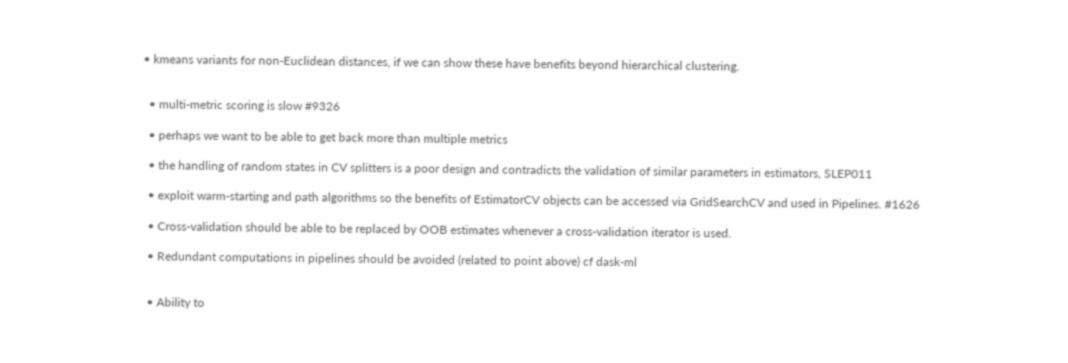• kmeans variants for non-Euclidean distances, if we can show these have benefits beyond hierarchical clustering.


  • multi-metric scoring is slow #9326

  • perhaps we want to be able to get back more than multiple metrics

  • the handling of random states in CV splitters is a poor design and contradicts the validation of similar parameters in estimators, SLEP011

  • exploit warm-starting and path algorithms so the benefits of EstimatorCV objects can be accessed via GridSearchCV and used in Pipelines. #1626

  • Cross-validation should be able to be replaced by OOB estimates whenever a cross-validation iterator is used.

  • Redundant computations in pipelines should be avoided (related to point above) cf dask-ml


  • Ability to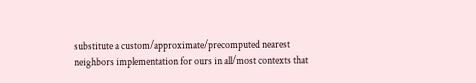substitute a custom/approximate/precomputed nearest neighbors implementation for ours in all/most contexts that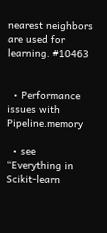nearest neighbors are used for learning. #10463


  • Performance issues with Pipeline.memory

  • see “Everything in Scikit-learn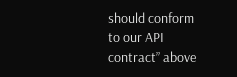should conform to our API contract” above